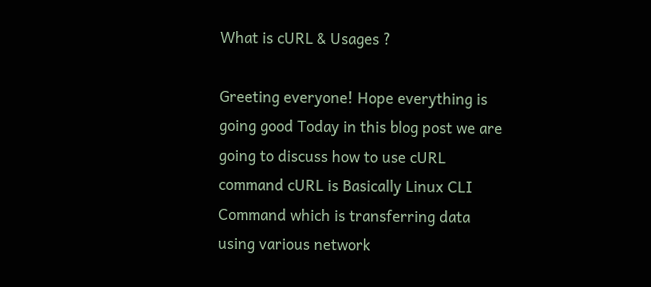What is cURL & Usages ?

Greeting everyone! Hope everything is going good Today in this blog post we are going to discuss how to use cURL command cURL is Basically Linux CLI Command which is transferring data using various network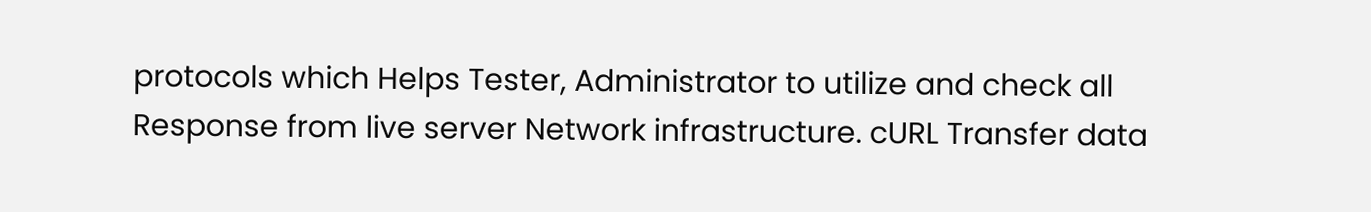protocols which Helps Tester, Administrator to utilize and check all Response from live server Network infrastructure. cURL Transfer data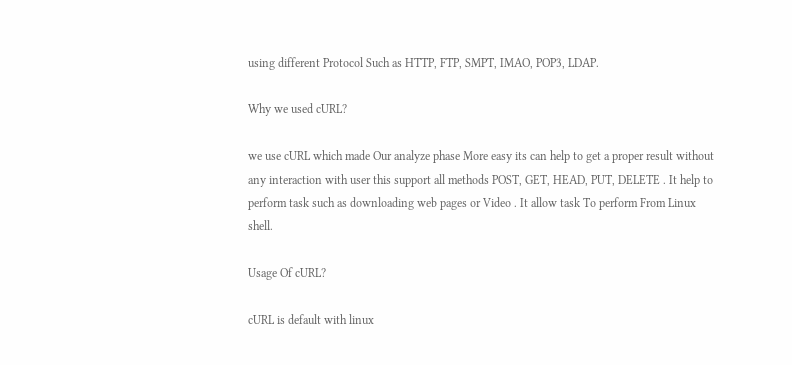using different Protocol Such as HTTP, FTP, SMPT, IMAO, POP3, LDAP.

Why we used cURL?

we use cURL which made Our analyze phase More easy its can help to get a proper result without any interaction with user this support all methods POST, GET, HEAD, PUT, DELETE . It help to perform task such as downloading web pages or Video . It allow task To perform From Linux shell.

Usage Of cURL?

cURL is default with linux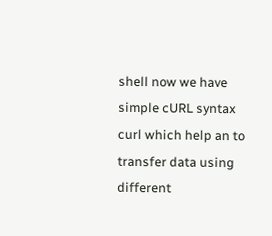shell now we have simple cURL syntax curl which help an to transfer data using different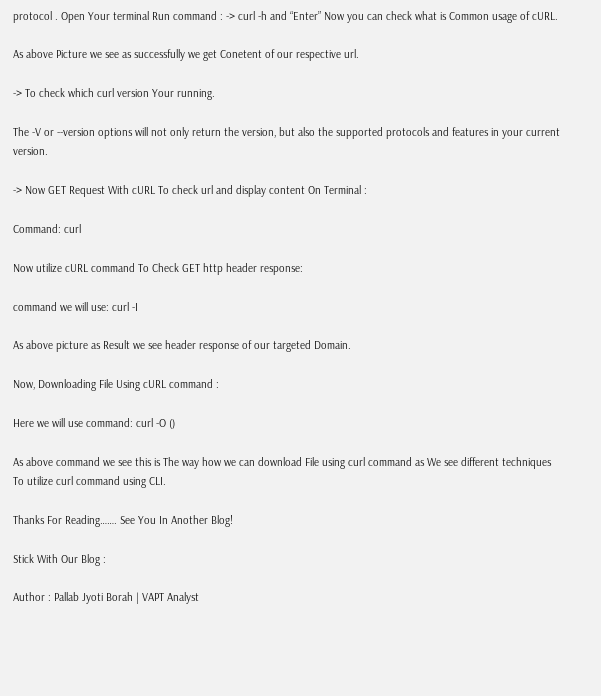protocol . Open Your terminal Run command : -> curl -h and “Enter” Now you can check what is Common usage of cURL.

As above Picture we see as successfully we get Conetent of our respective url.

-> To check which curl version Your running.

The -V or --version options will not only return the version, but also the supported protocols and features in your current version.

-> Now GET Request With cURL To check url and display content On Terminal :

Command: curl

Now utilize cURL command To Check GET http header response:

command we will use: curl -I

As above picture as Result we see header response of our targeted Domain.

Now, Downloading File Using cURL command :

Here we will use command: curl -O ()

As above command we see this is The way how we can download File using curl command as We see different techniques To utilize curl command using CLI.

Thanks For Reading……. See You In Another Blog!

Stick With Our Blog :

Author : Pallab Jyoti Borah | VAPT Analyst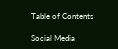Table of Contents

Social Media